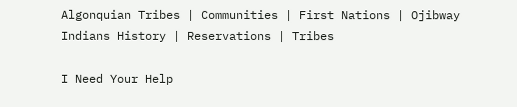Algonquian Tribes | Communities | First Nations | Ojibway Indians History | Reservations | Tribes

I Need Your Help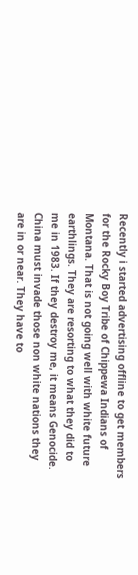Recently i started advertising offline to get members for the Rocky Boy Tribe of Chippewa Indians of Montana. That is not going well with white future earthlings. They are resorting to what they did to me in 1983. If they destroy me, it means Genocide. China must invade those non white nations they are in or near. They have to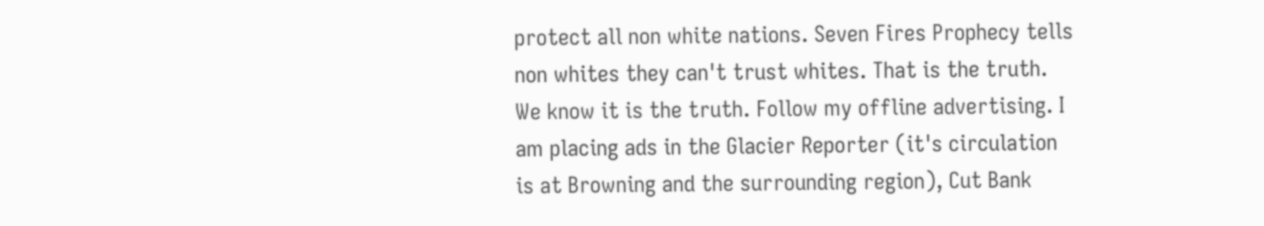protect all non white nations. Seven Fires Prophecy tells non whites they can't trust whites. That is the truth. We know it is the truth. Follow my offline advertising. I am placing ads in the Glacier Reporter (it's circulation is at Browning and the surrounding region), Cut Bank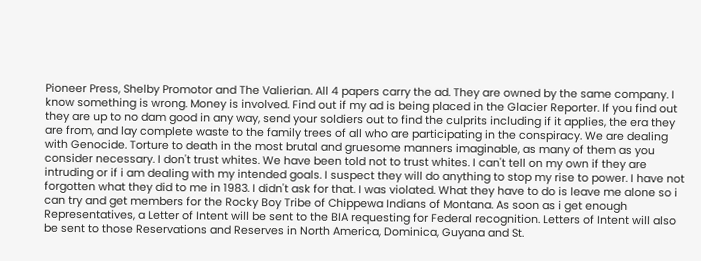Pioneer Press, Shelby Promotor and The Valierian. All 4 papers carry the ad. They are owned by the same company. I know something is wrong. Money is involved. Find out if my ad is being placed in the Glacier Reporter. If you find out they are up to no dam good in any way, send your soldiers out to find the culprits including if it applies, the era they are from, and lay complete waste to the family trees of all who are participating in the conspiracy. We are dealing with Genocide. Torture to death in the most brutal and gruesome manners imaginable, as many of them as you consider necessary. I don't trust whites. We have been told not to trust whites. I can't tell on my own if they are intruding or if i am dealing with my intended goals. I suspect they will do anything to stop my rise to power. I have not forgotten what they did to me in 1983. I didn't ask for that. I was violated. What they have to do is leave me alone so i can try and get members for the Rocky Boy Tribe of Chippewa Indians of Montana. As soon as i get enough Representatives, a Letter of Intent will be sent to the BIA requesting for Federal recognition. Letters of Intent will also be sent to those Reservations and Reserves in North America, Dominica, Guyana and St.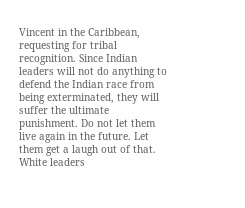Vincent in the Caribbean, requesting for tribal recognition. Since Indian leaders will not do anything to defend the Indian race from being exterminated, they will suffer the ultimate punishment. Do not let them live again in the future. Let them get a laugh out of that. White leaders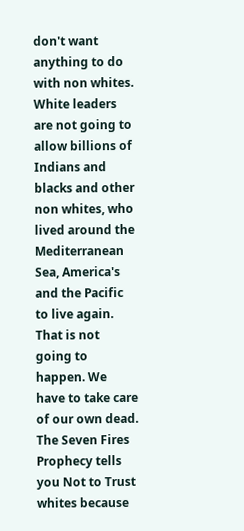don't want anything to do with non whites. White leaders are not going to allow billions of Indians and blacks and other non whites, who lived around the Mediterranean Sea, America's and the Pacific to live again. That is not going to happen. We have to take care of our own dead. The Seven Fires Prophecy tells you Not to Trust whites because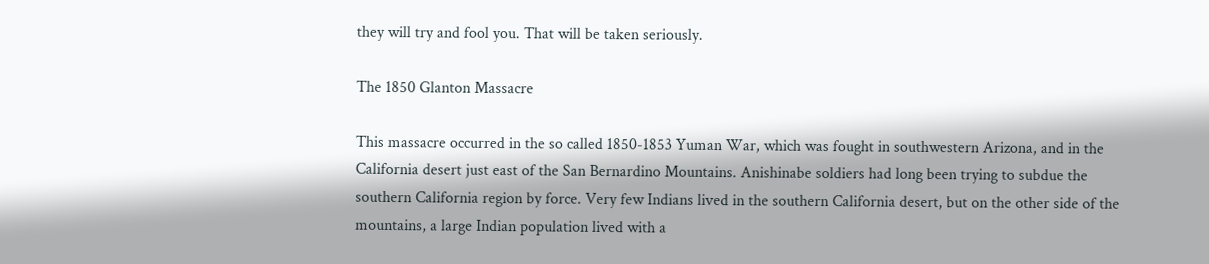they will try and fool you. That will be taken seriously.

The 1850 Glanton Massacre

This massacre occurred in the so called 1850-1853 Yuman War, which was fought in southwestern Arizona, and in the California desert just east of the San Bernardino Mountains. Anishinabe soldiers had long been trying to subdue the southern California region by force. Very few Indians lived in the southern California desert, but on the other side of the mountains, a large Indian population lived with a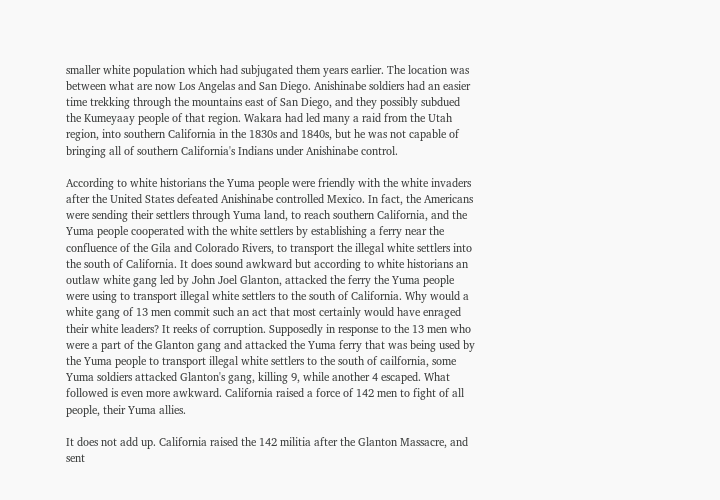smaller white population which had subjugated them years earlier. The location was between what are now Los Angelas and San Diego. Anishinabe soldiers had an easier time trekking through the mountains east of San Diego, and they possibly subdued the Kumeyaay people of that region. Wakara had led many a raid from the Utah region, into southern California in the 1830s and 1840s, but he was not capable of bringing all of southern California's Indians under Anishinabe control.

According to white historians the Yuma people were friendly with the white invaders after the United States defeated Anishinabe controlled Mexico. In fact, the Americans were sending their settlers through Yuma land, to reach southern California, and the Yuma people cooperated with the white settlers by establishing a ferry near the confluence of the Gila and Colorado Rivers, to transport the illegal white settlers into the south of California. It does sound awkward but according to white historians an outlaw white gang led by John Joel Glanton, attacked the ferry the Yuma people were using to transport illegal white settlers to the south of California. Why would a white gang of 13 men commit such an act that most certainly would have enraged their white leaders? It reeks of corruption. Supposedly in response to the 13 men who were a part of the Glanton gang and attacked the Yuma ferry that was being used by the Yuma people to transport illegal white settlers to the south of cailfornia, some Yuma soldiers attacked Glanton's gang, killing 9, while another 4 escaped. What followed is even more awkward. California raised a force of 142 men to fight of all people, their Yuma allies.

It does not add up. California raised the 142 militia after the Glanton Massacre, and sent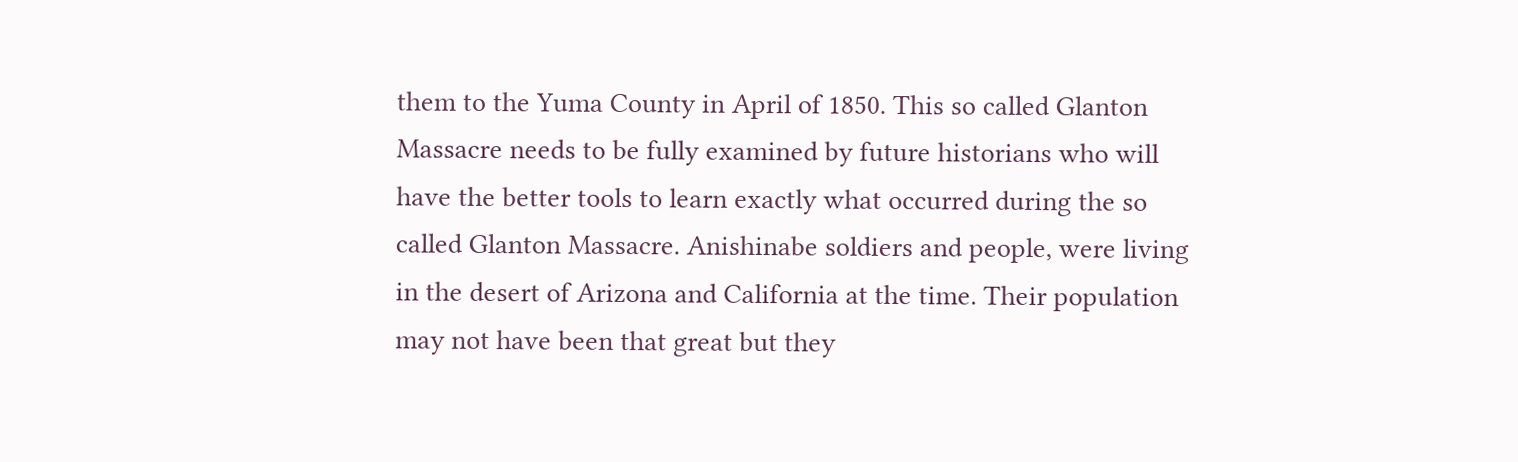them to the Yuma County in April of 1850. This so called Glanton Massacre needs to be fully examined by future historians who will have the better tools to learn exactly what occurred during the so called Glanton Massacre. Anishinabe soldiers and people, were living in the desert of Arizona and California at the time. Their population may not have been that great but they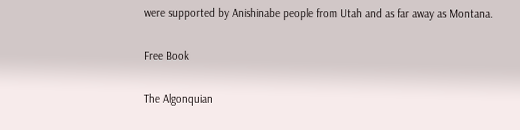were supported by Anishinabe people from Utah and as far away as Montana.

Free Book

The Algonquian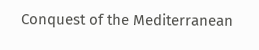Conquest of the Mediterranean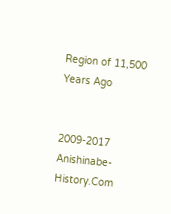Region of 11,500 Years Ago


2009-2017 Anishinabe-History.Com